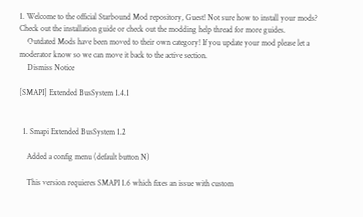1. Welcome to the official Starbound Mod repository, Guest! Not sure how to install your mods? Check out the installation guide or check out the modding help thread for more guides.
    Outdated Mods have been moved to their own category! If you update your mod please let a moderator know so we can move it back to the active section.
    Dismiss Notice

[SMAPI] Extended BusSystem 1.4.1


  1. Smapi Extended BusSystem 1.2

    Added a config menu (default button N)

    This version requieres SMAPI 1.6 which fixes an issue with custom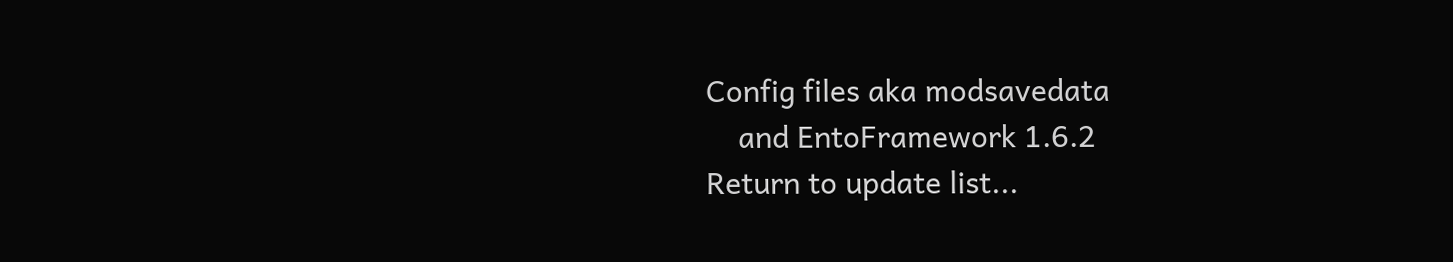Config files aka modsavedata
    and EntoFramework 1.6.2
Return to update list...